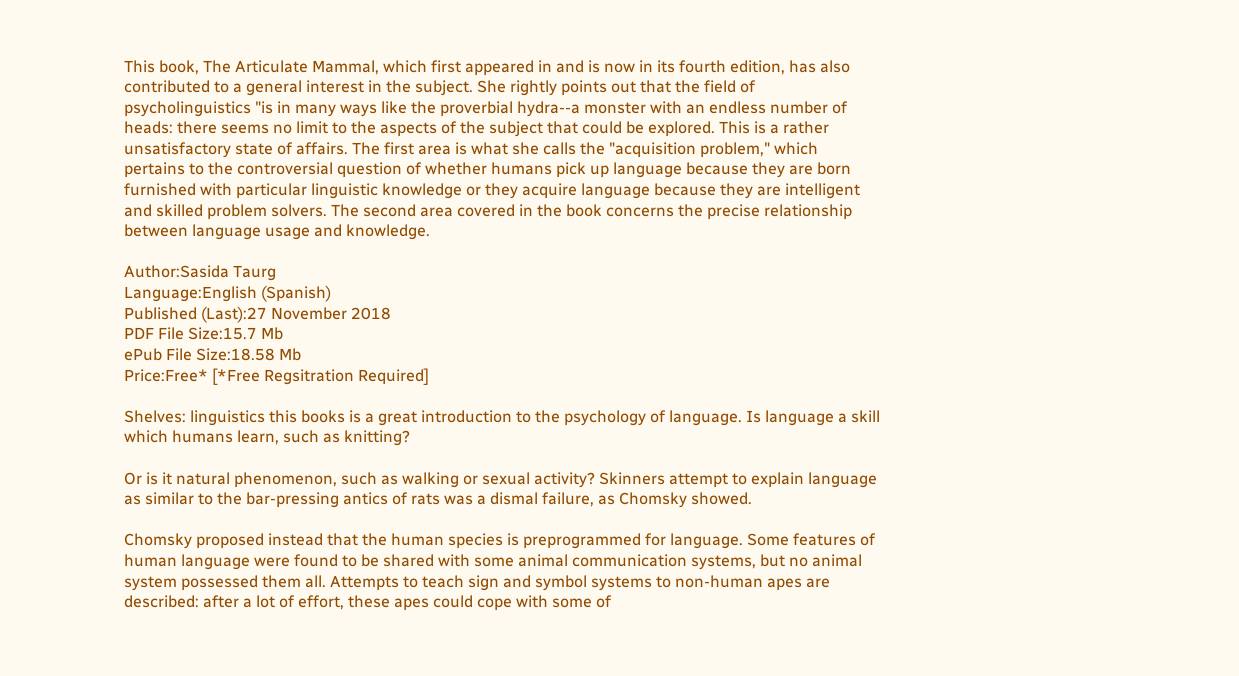This book, The Articulate Mammal, which first appeared in and is now in its fourth edition, has also contributed to a general interest in the subject. She rightly points out that the field of psycholinguistics "is in many ways like the proverbial hydra--a monster with an endless number of heads: there seems no limit to the aspects of the subject that could be explored. This is a rather unsatisfactory state of affairs. The first area is what she calls the "acquisition problem," which pertains to the controversial question of whether humans pick up language because they are born furnished with particular linguistic knowledge or they acquire language because they are intelligent and skilled problem solvers. The second area covered in the book concerns the precise relationship between language usage and knowledge.

Author:Sasida Taurg
Language:English (Spanish)
Published (Last):27 November 2018
PDF File Size:15.7 Mb
ePub File Size:18.58 Mb
Price:Free* [*Free Regsitration Required]

Shelves: linguistics this books is a great introduction to the psychology of language. Is language a skill which humans learn, such as knitting?

Or is it natural phenomenon, such as walking or sexual activity? Skinners attempt to explain language as similar to the bar-pressing antics of rats was a dismal failure, as Chomsky showed.

Chomsky proposed instead that the human species is preprogrammed for language. Some features of human language were found to be shared with some animal communication systems, but no animal system possessed them all. Attempts to teach sign and symbol systems to non-human apes are described: after a lot of effort, these apes could cope with some of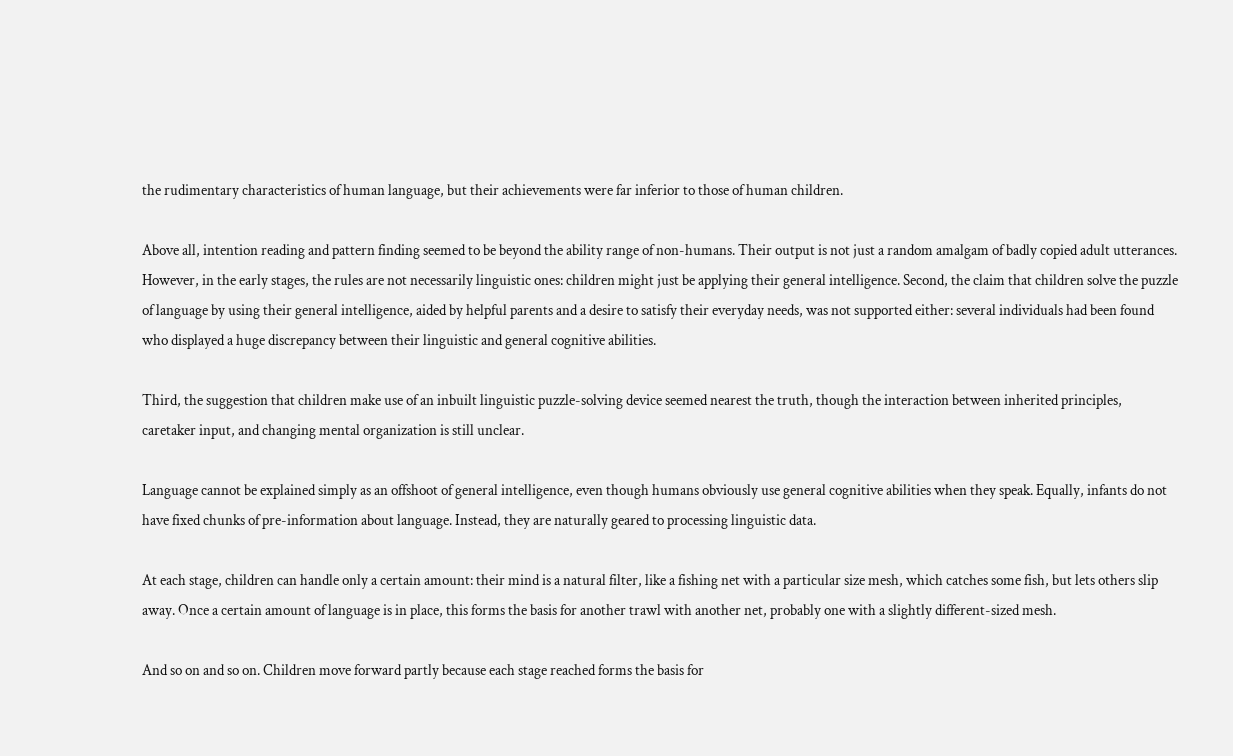the rudimentary characteristics of human language, but their achievements were far inferior to those of human children.

Above all, intention reading and pattern finding seemed to be beyond the ability range of non-humans. Their output is not just a random amalgam of badly copied adult utterances. However, in the early stages, the rules are not necessarily linguistic ones: children might just be applying their general intelligence. Second, the claim that children solve the puzzle of language by using their general intelligence, aided by helpful parents and a desire to satisfy their everyday needs, was not supported either: several individuals had been found who displayed a huge discrepancy between their linguistic and general cognitive abilities.

Third, the suggestion that children make use of an inbuilt linguistic puzzle-solving device seemed nearest the truth, though the interaction between inherited principles, caretaker input, and changing mental organization is still unclear.

Language cannot be explained simply as an offshoot of general intelligence, even though humans obviously use general cognitive abilities when they speak. Equally, infants do not have fixed chunks of pre-information about language. Instead, they are naturally geared to processing linguistic data.

At each stage, children can handle only a certain amount: their mind is a natural filter, like a fishing net with a particular size mesh, which catches some fish, but lets others slip away. Once a certain amount of language is in place, this forms the basis for another trawl with another net, probably one with a slightly different-sized mesh.

And so on and so on. Children move forward partly because each stage reached forms the basis for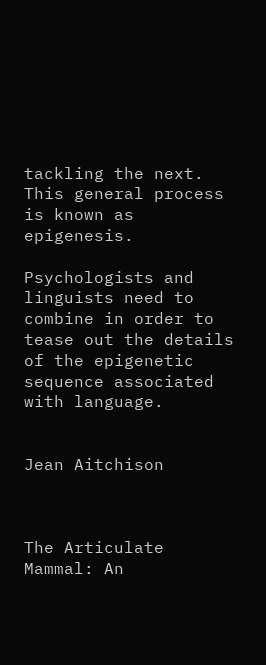tackling the next. This general process is known as epigenesis.

Psychologists and linguists need to combine in order to tease out the details of the epigenetic sequence associated with language.


Jean Aitchison



The Articulate Mammal: An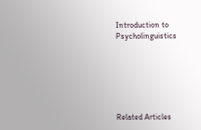Introduction to Psycholinguistics






Related Articles